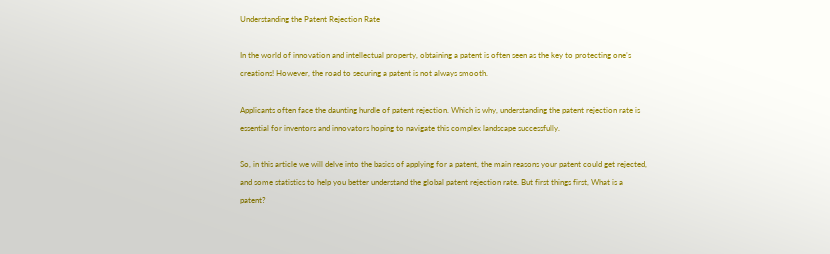Understanding the Patent Rejection Rate

In the world of innovation and intellectual property, obtaining a patent is often seen as the key to protecting one’s creations! However, the road to securing a patent is not always smooth.

Applicants often face the daunting hurdle of patent rejection. Which is why, understanding the patent rejection rate is essential for inventors and innovators hoping to navigate this complex landscape successfully.

So, in this article we will delve into the basics of applying for a patent, the main reasons your patent could get rejected, and some statistics to help you better understand the global patent rejection rate. But first things first, What is a patent?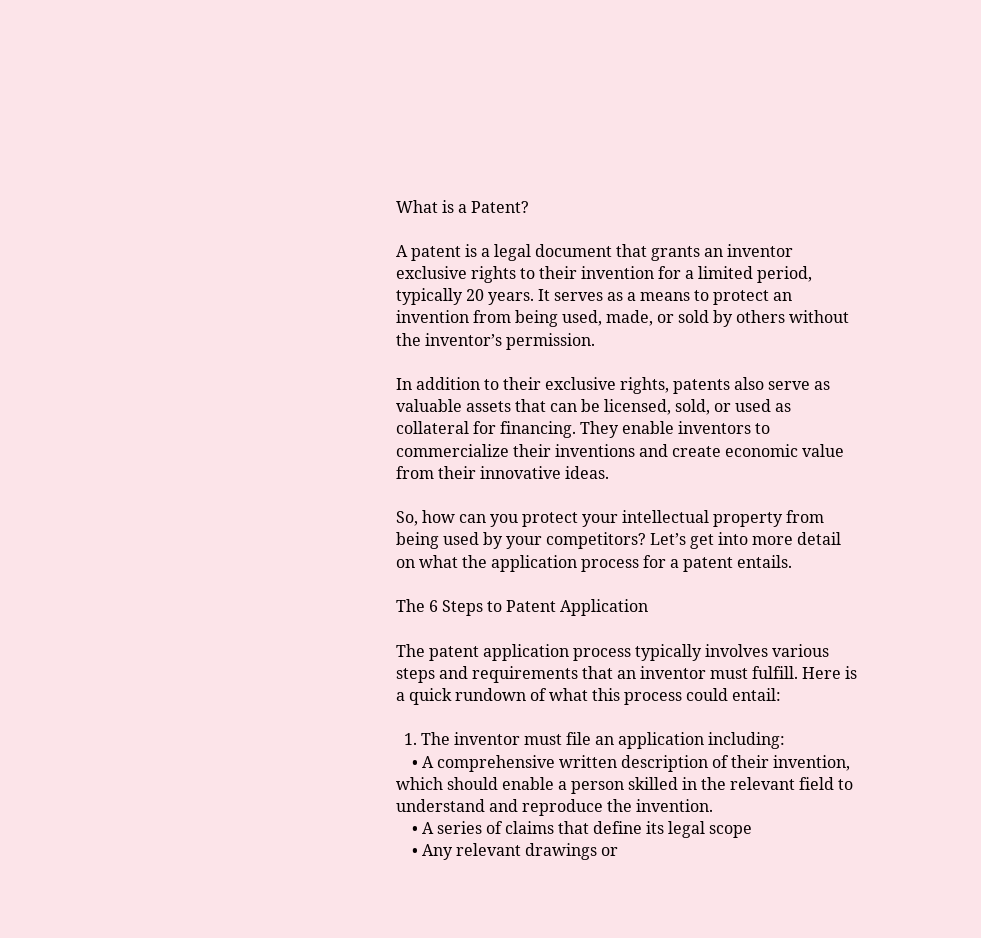What is a Patent?

A patent is a legal document that grants an inventor exclusive rights to their invention for a limited period, typically 20 years. It serves as a means to protect an invention from being used, made, or sold by others without the inventor’s permission.

In addition to their exclusive rights, patents also serve as valuable assets that can be licensed, sold, or used as collateral for financing. They enable inventors to commercialize their inventions and create economic value from their innovative ideas.

So, how can you protect your intellectual property from being used by your competitors? Let’s get into more detail on what the application process for a patent entails.

The 6 Steps to Patent Application

The patent application process typically involves various steps and requirements that an inventor must fulfill. Here is a quick rundown of what this process could entail:

  1. The inventor must file an application including:
    • A comprehensive written description of their invention, which should enable a person skilled in the relevant field to understand and reproduce the invention.
    • A series of claims that define its legal scope
    • Any relevant drawings or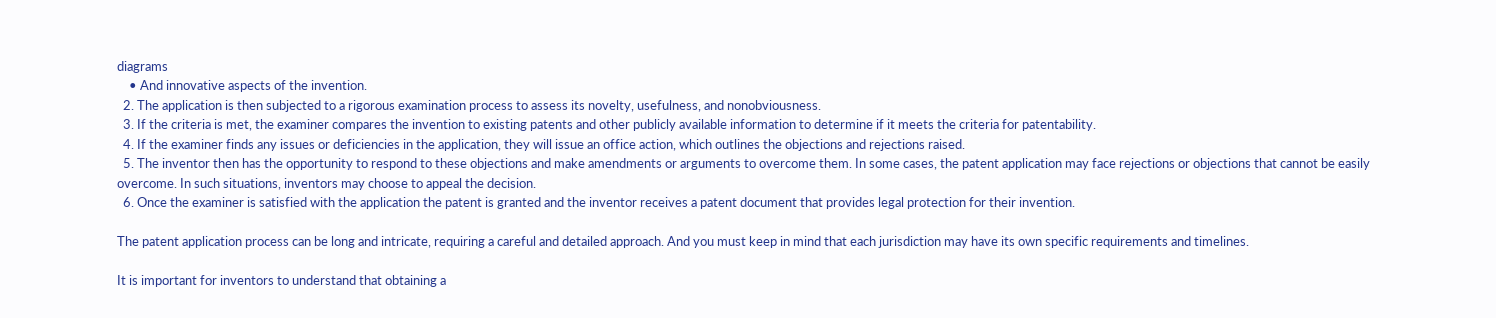diagrams
    • And innovative aspects of the invention.
  2. The application is then subjected to a rigorous examination process to assess its novelty, usefulness, and nonobviousness.
  3. If the criteria is met, the examiner compares the invention to existing patents and other publicly available information to determine if it meets the criteria for patentability.
  4. If the examiner finds any issues or deficiencies in the application, they will issue an office action, which outlines the objections and rejections raised.
  5. The inventor then has the opportunity to respond to these objections and make amendments or arguments to overcome them. In some cases, the patent application may face rejections or objections that cannot be easily overcome. In such situations, inventors may choose to appeal the decision.
  6. Once the examiner is satisfied with the application the patent is granted and the inventor receives a patent document that provides legal protection for their invention.

The patent application process can be long and intricate, requiring a careful and detailed approach. And you must keep in mind that each jurisdiction may have its own specific requirements and timelines.

It is important for inventors to understand that obtaining a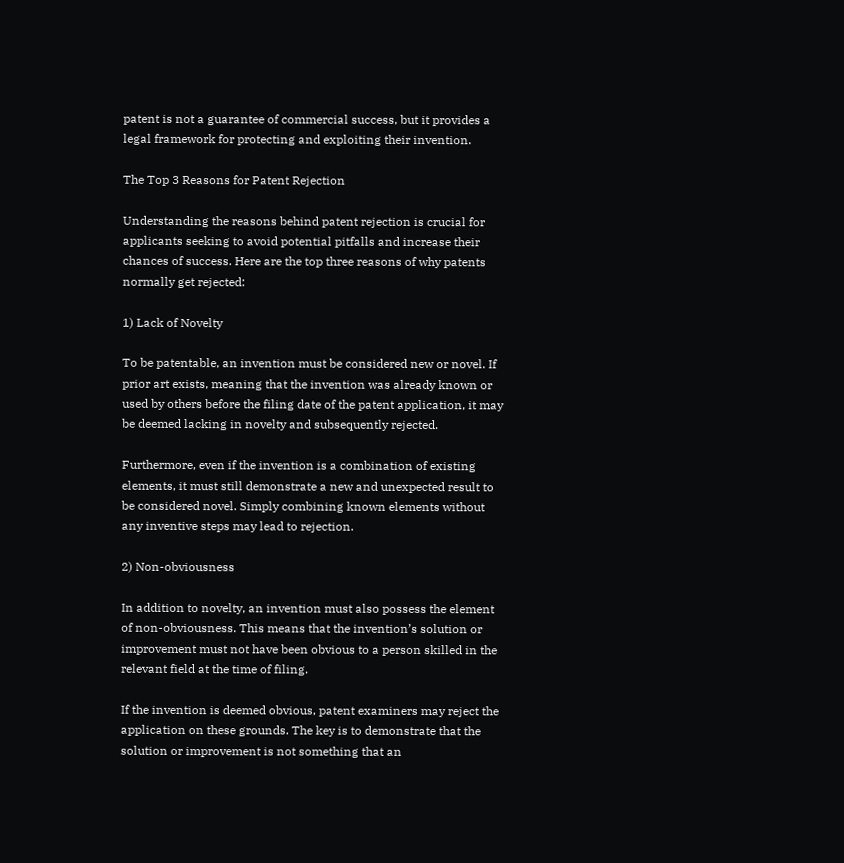patent is not a guarantee of commercial success, but it provides a legal framework for protecting and exploiting their invention.

The Top 3 Reasons for Patent Rejection

Understanding the reasons behind patent rejection is crucial for applicants seeking to avoid potential pitfalls and increase their chances of success. Here are the top three reasons of why patents normally get rejected:

1) Lack of Novelty

To be patentable, an invention must be considered new or novel. If prior art exists, meaning that the invention was already known or used by others before the filing date of the patent application, it may be deemed lacking in novelty and subsequently rejected.

Furthermore, even if the invention is a combination of existing elements, it must still demonstrate a new and unexpected result to be considered novel. Simply combining known elements without any inventive steps may lead to rejection.

2) Non-obviousness

In addition to novelty, an invention must also possess the element of non-obviousness. This means that the invention’s solution or improvement must not have been obvious to a person skilled in the relevant field at the time of filing.

If the invention is deemed obvious, patent examiners may reject the application on these grounds. The key is to demonstrate that the solution or improvement is not something that an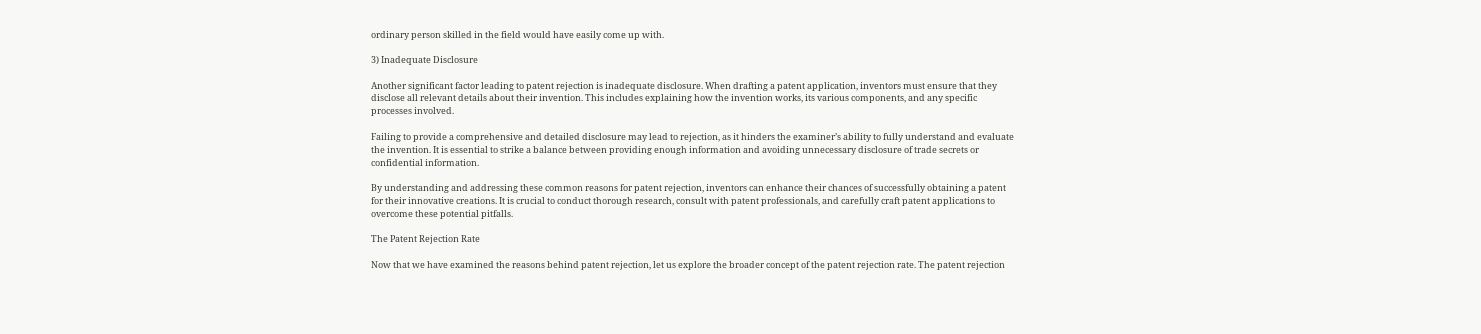ordinary person skilled in the field would have easily come up with.

3) Inadequate Disclosure

Another significant factor leading to patent rejection is inadequate disclosure. When drafting a patent application, inventors must ensure that they disclose all relevant details about their invention. This includes explaining how the invention works, its various components, and any specific processes involved.

Failing to provide a comprehensive and detailed disclosure may lead to rejection, as it hinders the examiner’s ability to fully understand and evaluate the invention. It is essential to strike a balance between providing enough information and avoiding unnecessary disclosure of trade secrets or confidential information.

By understanding and addressing these common reasons for patent rejection, inventors can enhance their chances of successfully obtaining a patent for their innovative creations. It is crucial to conduct thorough research, consult with patent professionals, and carefully craft patent applications to overcome these potential pitfalls.

The Patent Rejection Rate

Now that we have examined the reasons behind patent rejection, let us explore the broader concept of the patent rejection rate. The patent rejection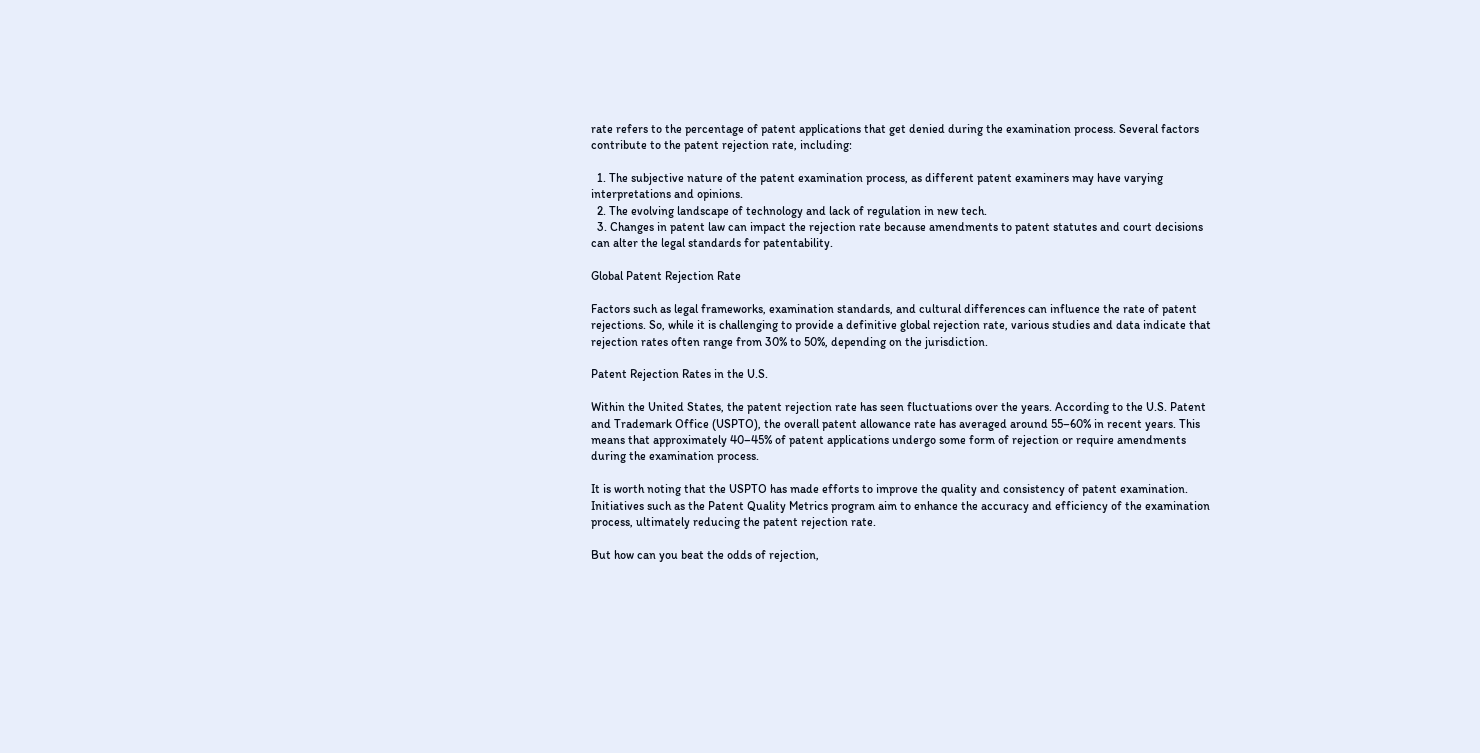rate refers to the percentage of patent applications that get denied during the examination process. Several factors contribute to the patent rejection rate, including:

  1. The subjective nature of the patent examination process, as different patent examiners may have varying interpretations and opinions.
  2. The evolving landscape of technology and lack of regulation in new tech.
  3. Changes in patent law can impact the rejection rate because amendments to patent statutes and court decisions can alter the legal standards for patentability.

Global Patent Rejection Rate

Factors such as legal frameworks, examination standards, and cultural differences can influence the rate of patent rejections. So, while it is challenging to provide a definitive global rejection rate, various studies and data indicate that rejection rates often range from 30% to 50%, depending on the jurisdiction.

Patent Rejection Rates in the U.S.

Within the United States, the patent rejection rate has seen fluctuations over the years. According to the U.S. Patent and Trademark Office (USPTO), the overall patent allowance rate has averaged around 55–60% in recent years. This means that approximately 40–45% of patent applications undergo some form of rejection or require amendments during the examination process.

It is worth noting that the USPTO has made efforts to improve the quality and consistency of patent examination. Initiatives such as the Patent Quality Metrics program aim to enhance the accuracy and efficiency of the examination process, ultimately reducing the patent rejection rate.

But how can you beat the odds of rejection,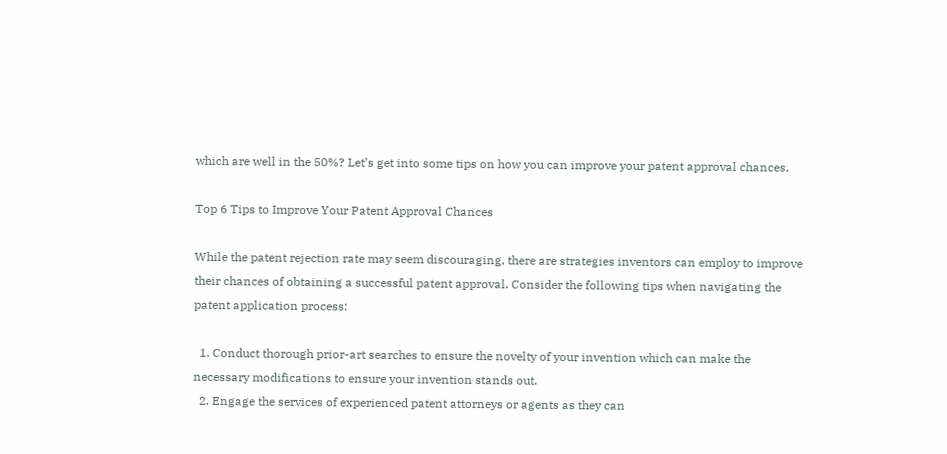which are well in the 50%? Let’s get into some tips on how you can improve your patent approval chances.

Top 6 Tips to Improve Your Patent Approval Chances

While the patent rejection rate may seem discouraging, there are strategies inventors can employ to improve their chances of obtaining a successful patent approval. Consider the following tips when navigating the patent application process:

  1. Conduct thorough prior-art searches to ensure the novelty of your invention which can make the necessary modifications to ensure your invention stands out.
  2. Engage the services of experienced patent attorneys or agents as they can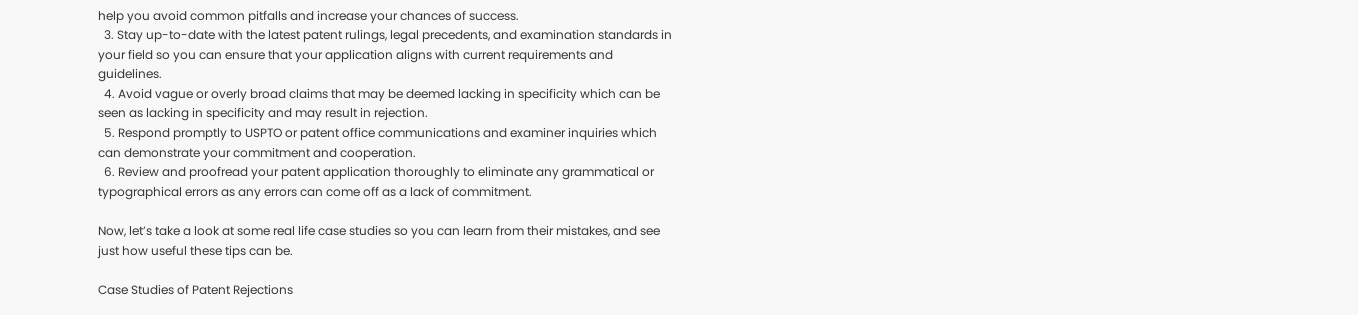help you avoid common pitfalls and increase your chances of success.
  3. Stay up-to-date with the latest patent rulings, legal precedents, and examination standards in your field so you can ensure that your application aligns with current requirements and guidelines.
  4. Avoid vague or overly broad claims that may be deemed lacking in specificity which can be seen as lacking in specificity and may result in rejection.
  5. Respond promptly to USPTO or patent office communications and examiner inquiries which can demonstrate your commitment and cooperation.
  6. Review and proofread your patent application thoroughly to eliminate any grammatical or typographical errors as any errors can come off as a lack of commitment.

Now, let’s take a look at some real life case studies so you can learn from their mistakes, and see just how useful these tips can be.

Case Studies of Patent Rejections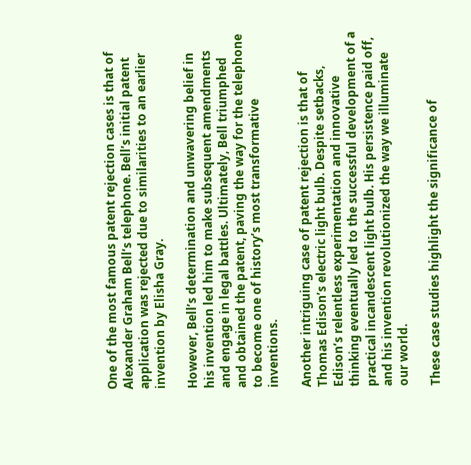One of the most famous patent rejection cases is that of Alexander Graham Bell’s telephone. Bell’s initial patent application was rejected due to similarities to an earlier invention by Elisha Gray.

However, Bell’s determination and unwavering belief in his invention led him to make subsequent amendments and engage in legal battles. Ultimately, Bell triumphed and obtained the patent, paving the way for the telephone to become one of history’s most transformative inventions.

Another intriguing case of patent rejection is that of Thomas Edison’s electric light bulb. Despite setbacks, Edison’s relentless experimentation and innovative thinking eventually led to the successful development of a practical incandescent light bulb. His persistence paid off, and his invention revolutionized the way we illuminate our world.

These case studies highlight the significance of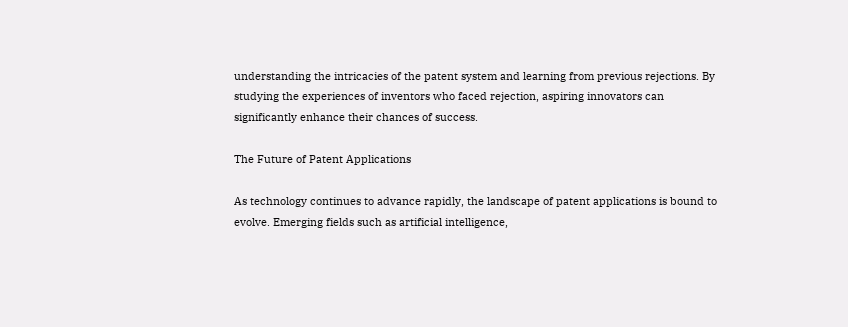understanding the intricacies of the patent system and learning from previous rejections. By studying the experiences of inventors who faced rejection, aspiring innovators can significantly enhance their chances of success.

The Future of Patent Applications

As technology continues to advance rapidly, the landscape of patent applications is bound to evolve. Emerging fields such as artificial intelligence,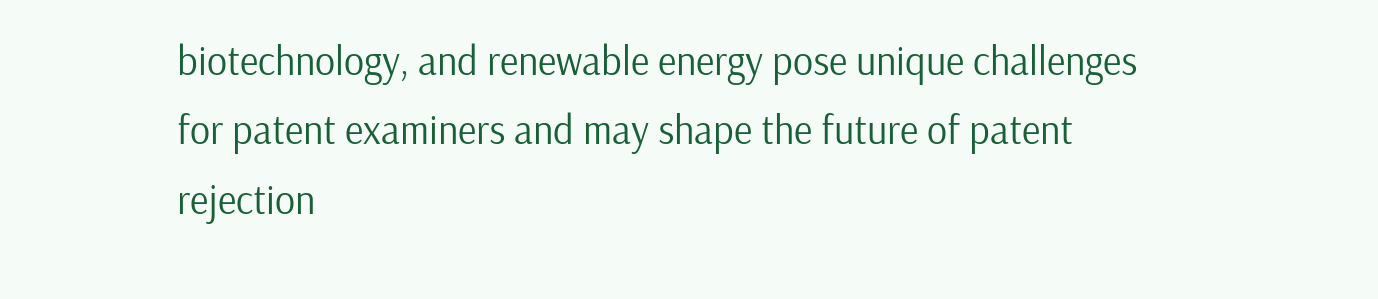biotechnology, and renewable energy pose unique challenges for patent examiners and may shape the future of patent rejection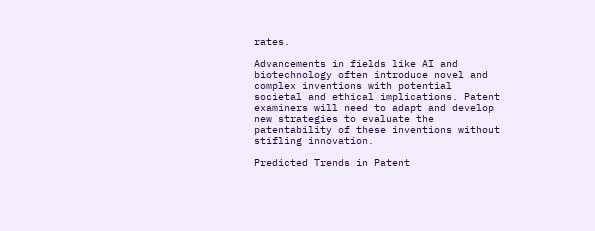rates.

Advancements in fields like AI and biotechnology often introduce novel and complex inventions with potential societal and ethical implications. Patent examiners will need to adapt and develop new strategies to evaluate the patentability of these inventions without stifling innovation.

Predicted Trends in Patent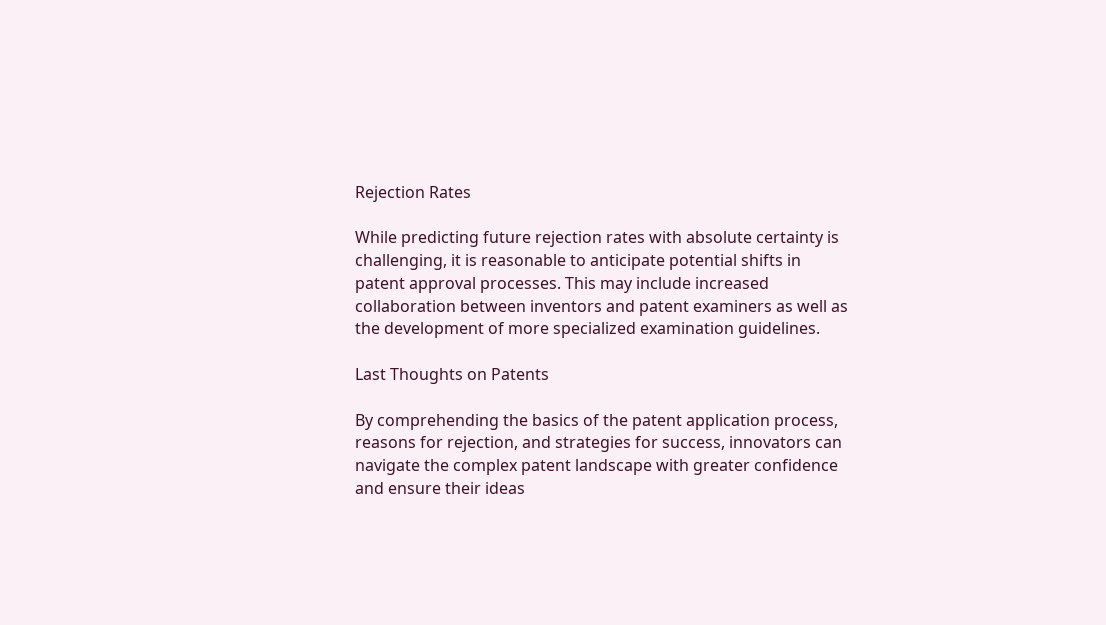Rejection Rates

While predicting future rejection rates with absolute certainty is challenging, it is reasonable to anticipate potential shifts in patent approval processes. This may include increased collaboration between inventors and patent examiners as well as the development of more specialized examination guidelines.

Last Thoughts on Patents

By comprehending the basics of the patent application process, reasons for rejection, and strategies for success, innovators can navigate the complex patent landscape with greater confidence and ensure their ideas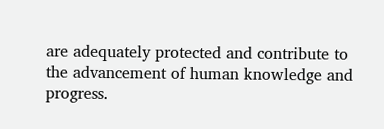are adequately protected and contribute to the advancement of human knowledge and progress.